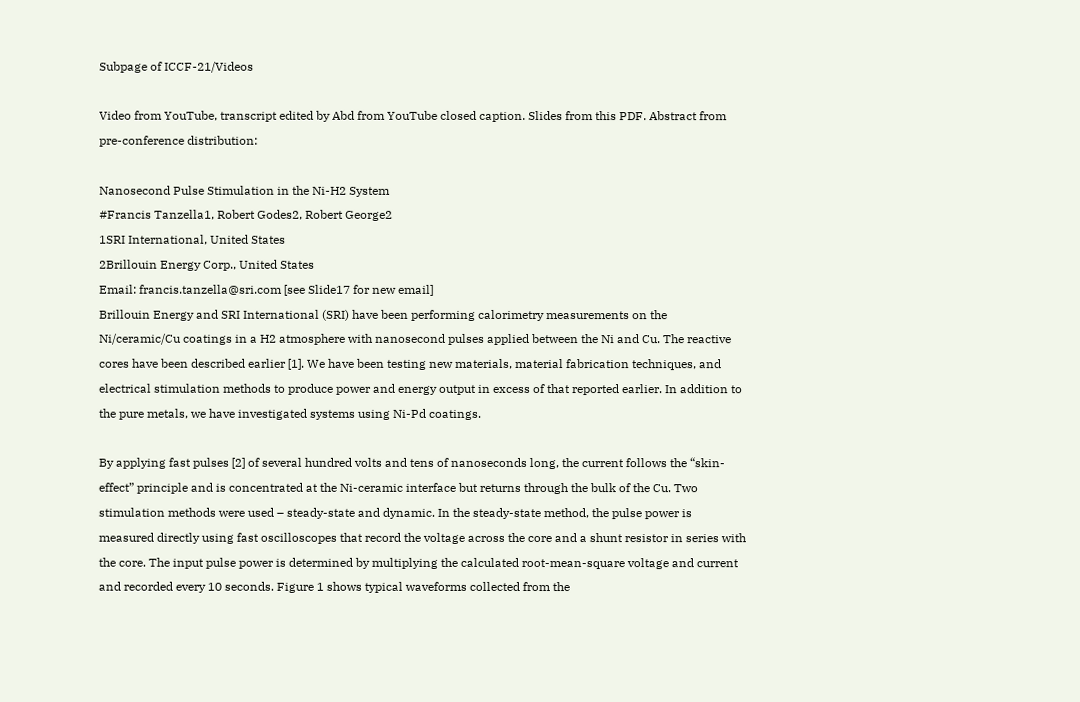Subpage of ICCF-21/Videos

Video from YouTube, transcript edited by Abd from YouTube closed caption. Slides from this PDF. Abstract from pre-conference distribution:

Nanosecond Pulse Stimulation in the Ni-H2 System
#Francis Tanzella1, Robert Godes2, Robert George2
1SRI International, United States
2Brillouin Energy Corp., United States
Email: francis.tanzella@sri.com [see Slide17 for new email]
Brillouin Energy and SRI International (SRI) have been performing calorimetry measurements on the Ni/ceramic/Cu coatings in a H2 atmosphere with nanosecond pulses applied between the Ni and Cu. The reactive cores have been described earlier [1]. We have been testing new materials, material fabrication techniques, and electrical stimulation methods to produce power and energy output in excess of that reported earlier. In addition to the pure metals, we have investigated systems using Ni-Pd coatings.

By applying fast pulses [2] of several hundred volts and tens of nanoseconds long, the current follows the “skin-effect” principle and is concentrated at the Ni-ceramic interface but returns through the bulk of the Cu. Two stimulation methods were used – steady-state and dynamic. In the steady-state method, the pulse power is measured directly using fast oscilloscopes that record the voltage across the core and a shunt resistor in series with the core. The input pulse power is determined by multiplying the calculated root-mean-square voltage and current and recorded every 10 seconds. Figure 1 shows typical waveforms collected from the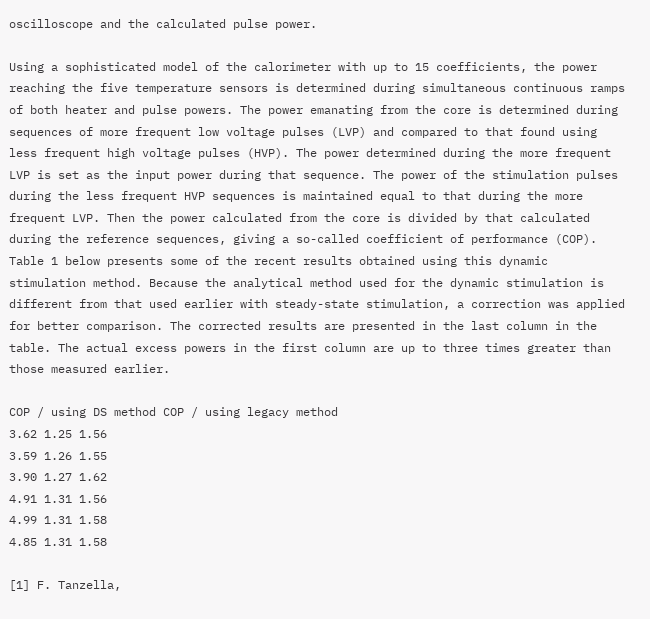oscilloscope and the calculated pulse power.

Using a sophisticated model of the calorimeter with up to 15 coefficients, the power reaching the five temperature sensors is determined during simultaneous continuous ramps of both heater and pulse powers. The power emanating from the core is determined during sequences of more frequent low voltage pulses (LVP) and compared to that found using less frequent high voltage pulses (HVP). The power determined during the more frequent LVP is set as the input power during that sequence. The power of the stimulation pulses during the less frequent HVP sequences is maintained equal to that during the more frequent LVP. Then the power calculated from the core is divided by that calculated during the reference sequences, giving a so-called coefficient of performance (COP). Table 1 below presents some of the recent results obtained using this dynamic stimulation method. Because the analytical method used for the dynamic stimulation is different from that used earlier with steady-state stimulation, a correction was applied for better comparison. The corrected results are presented in the last column in the table. The actual excess powers in the first column are up to three times greater than those measured earlier.

COP / using DS method COP / using legacy method
3.62 1.25 1.56
3.59 1.26 1.55
3.90 1.27 1.62
4.91 1.31 1.56
4.99 1.31 1.58
4.85 1.31 1.58

[1] F. Tanzella,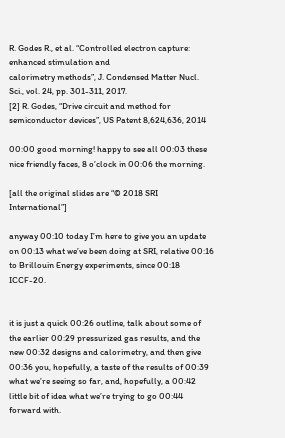R. Godes R., et al. “Controlled electron capture: enhanced stimulation and
calorimetry methods”, J. Condensed Matter Nucl. Sci., vol. 24, pp. 301-311, 2017.
[2] R. Godes, “Drive circuit and method for semiconductor devices”, US Patent 8,624,636, 2014

00:00 good morning! happy to see all 00:03 these nice friendly faces, 8 o’clock in 00:06 the morning.

[all the original slides are “© 2018 SRI International”]

anyway 00:10 today I’m here to give you an update on 00:13 what we’ve been doing at SRI, relative 00:16 to Brillouin Energy experiments, since 00:18 ICCF-20.


it is just a quick 00:26 outline, talk about some of the earlier 00:29 pressurized gas results, and the new 00:32 designs and calorimetry, and then give 00:36 you, hopefully, a taste of the results of 00:39 what we’re seeing so far, and, hopefully, a 00:42 little bit of idea what we’re trying to go 00:44 forward with.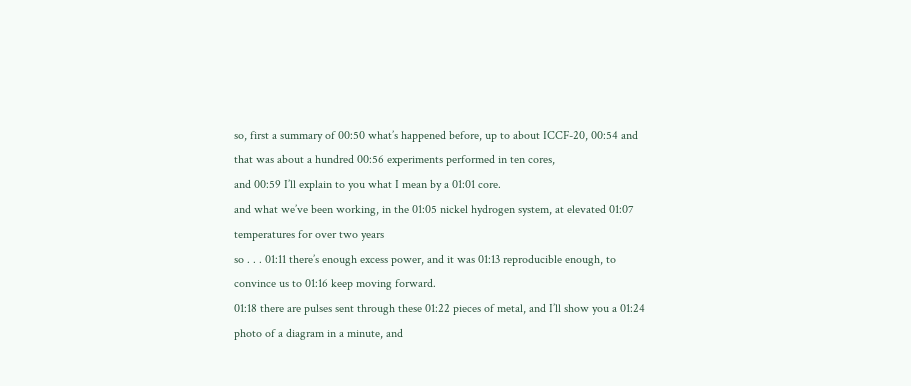so, first a summary of 00:50 what’s happened before, up to about ICCF-20, 00:54 and that was about a hundred 00:56 experiments performed in ten cores,
and 00:59 I’ll explain to you what I mean by a 01:01 core.
and what we’ve been working, in the 01:05 nickel hydrogen system, at elevated 01:07 temperatures for over two years
so . . . 01:11 there’s enough excess power, and it was 01:13 reproducible enough, to convince us to 01:16 keep moving forward.
01:18 there are pulses sent through these 01:22 pieces of metal, and I’ll show you a 01:24 photo of a diagram in a minute, and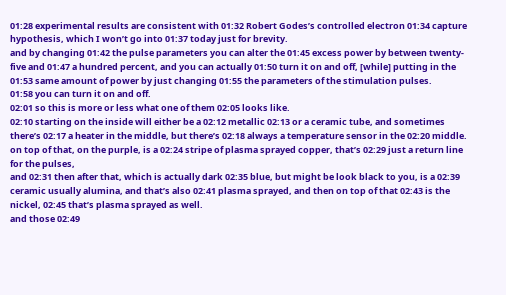01:28 experimental results are consistent with 01:32 Robert Godes’s controlled electron 01:34 capture hypothesis, which I won’t go into 01:37 today just for brevity.
and by changing 01:42 the pulse parameters you can alter the 01:45 excess power by between twenty-five and 01:47 a hundred percent, and you can actually 01:50 turn it on and off, [while] putting in the 01:53 same amount of power by just changing 01:55 the parameters of the stimulation pulses.
01:58 you can turn it on and off.
02:01 so this is more or less what one of them 02:05 looks like.
02:10 starting on the inside will either be a 02:12 metallic 02:13 or a ceramic tube, and sometimes there’s 02:17 a heater in the middle, but there’s 02:18 always a temperature sensor in the 02:20 middle.
on top of that, on the purple, is a 02:24 stripe of plasma sprayed copper, that’s 02:29 just a return line for the pulses,
and 02:31 then after that, which is actually dark 02:35 blue, but might be look black to you, is a 02:39 ceramic usually alumina, and that’s also 02:41 plasma sprayed, and then on top of that 02:43 is the nickel, 02:45 that’s plasma sprayed as well.
and those 02:49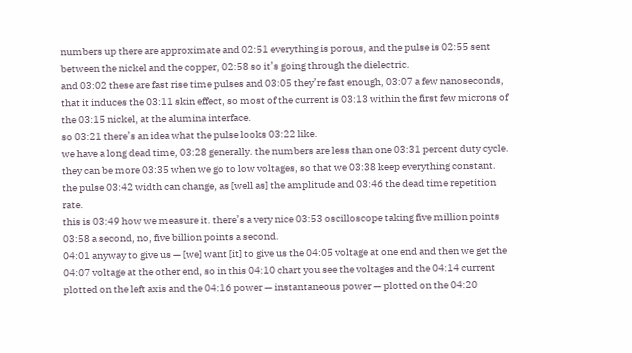numbers up there are approximate and 02:51 everything is porous, and the pulse is 02:55 sent between the nickel and the copper, 02:58 so it’s going through the dielectric.
and 03:02 these are fast rise time pulses and 03:05 they’re fast enough, 03:07 a few nanoseconds, that it induces the 03:11 skin effect, so most of the current is 03:13 within the first few microns of the 03:15 nickel, at the alumina interface.
so 03:21 there’s an idea what the pulse looks 03:22 like.
we have a long dead time, 03:28 generally. the numbers are less than one 03:31 percent duty cycle.
they can be more 03:35 when we go to low voltages, so that we 03:38 keep everything constant.
the pulse 03:42 width can change, as [well as] the amplitude and 03:46 the dead time repetition rate.
this is 03:49 how we measure it. there’s a very nice 03:53 oscilloscope taking five million points 03:58 a second, no, five billion points a second.
04:01 anyway to give us — [we] want [it] to give us the 04:05 voltage at one end and then we get the 04:07 voltage at the other end, so in this 04:10 chart you see the voltages and the 04:14 current plotted on the left axis and the 04:16 power — instantaneous power — plotted on the 04:20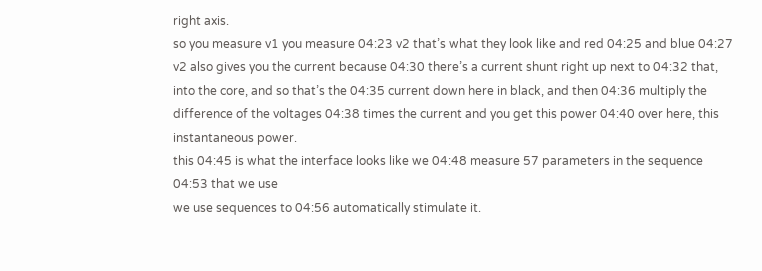right axis.
so you measure v1 you measure 04:23 v2 that’s what they look like and red 04:25 and blue 04:27 v2 also gives you the current because 04:30 there’s a current shunt right up next to 04:32 that, into the core, and so that’s the 04:35 current down here in black, and then 04:36 multiply the difference of the voltages 04:38 times the current and you get this power 04:40 over here, this instantaneous power.
this 04:45 is what the interface looks like we 04:48 measure 57 parameters in the sequence 04:53 that we use
we use sequences to 04:56 automatically stimulate it.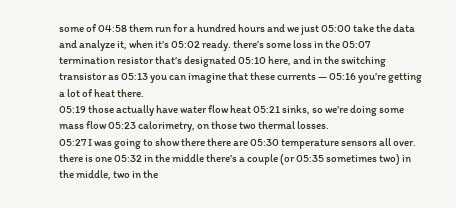some of 04:58 them run for a hundred hours and we just 05:00 take the data and analyze it, when it’s 05:02 ready. there’s some loss in the 05:07 termination resistor that’s designated 05:10 here, and in the switching transistor as 05:13 you can imagine that these currents — 05:16 you’re getting a lot of heat there.
05:19 those actually have water flow heat 05:21 sinks, so we’re doing some mass flow 05:23 calorimetry, on those two thermal losses.
05:27 I was going to show there there are 05:30 temperature sensors all over. there is one 05:32 in the middle there’s a couple (or 05:35 sometimes two) in the middle, two in the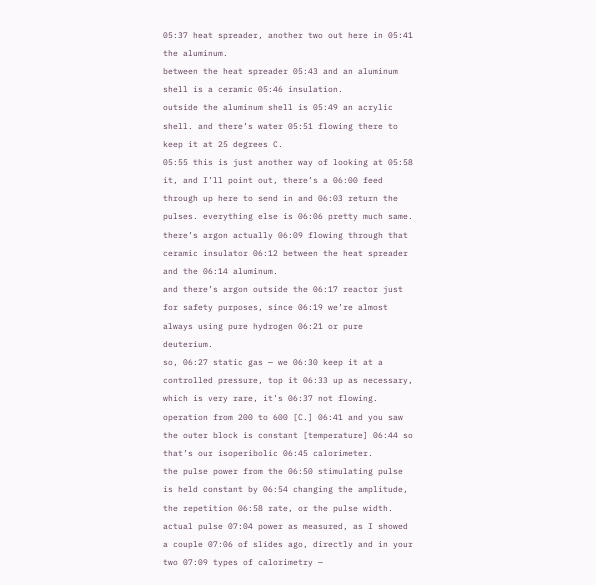05:37 heat spreader, another two out here in 05:41 the aluminum.
between the heat spreader 05:43 and an aluminum shell is a ceramic 05:46 insulation.
outside the aluminum shell is 05:49 an acrylic shell. and there’s water 05:51 flowing there to keep it at 25 degrees C.
05:55 this is just another way of looking at 05:58 it, and I’ll point out, there’s a 06:00 feed through up here to send in and 06:03 return the pulses. everything else is 06:06 pretty much same.
there’s argon actually 06:09 flowing through that ceramic insulator 06:12 between the heat spreader and the 06:14 aluminum.
and there’s argon outside the 06:17 reactor just for safety purposes, since 06:19 we’re almost always using pure hydrogen 06:21 or pure deuterium.
so, 06:27 static gas — we 06:30 keep it at a controlled pressure, top it 06:33 up as necessary, which is very rare, it’s 06:37 not flowing.
operation from 200 to 600 [C.] 06:41 and you saw the outer block is constant [temperature] 06:44 so that’s our isoperibolic 06:45 calorimeter.
the pulse power from the 06:50 stimulating pulse is held constant by 06:54 changing the amplitude, the repetition 06:58 rate, or the pulse width. actual pulse 07:04 power as measured, as I showed a couple 07:06 of slides ago, directly and in your two 07:09 types of calorimetry —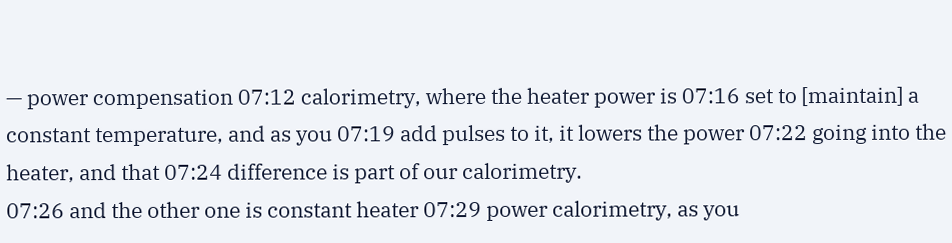— power compensation 07:12 calorimetry, where the heater power is 07:16 set to [maintain] a constant temperature, and as you 07:19 add pulses to it, it lowers the power 07:22 going into the heater, and that 07:24 difference is part of our calorimetry.
07:26 and the other one is constant heater 07:29 power calorimetry, as you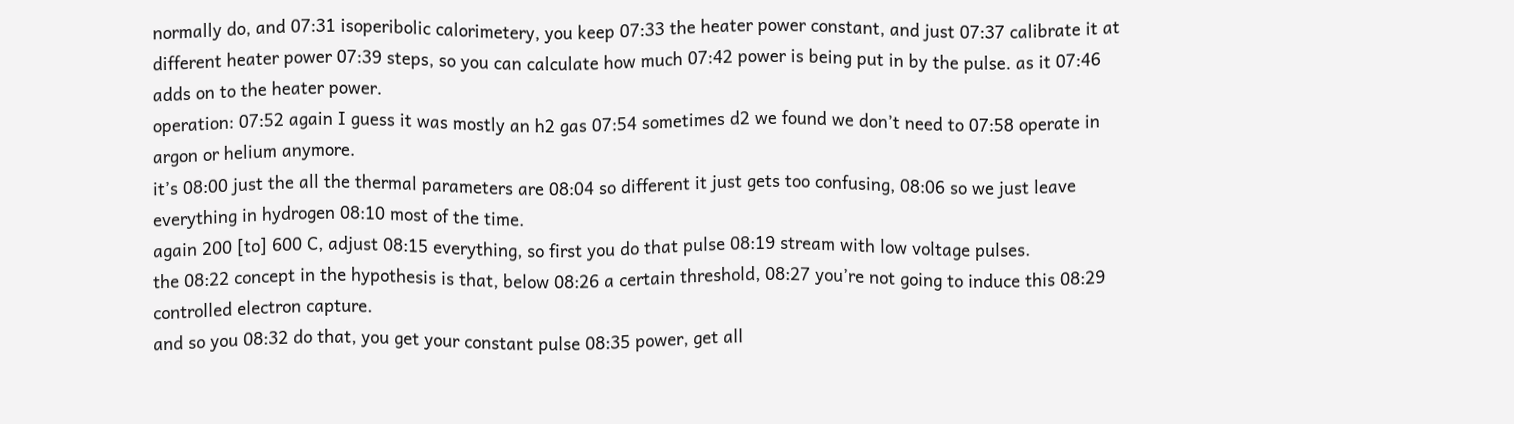normally do, and 07:31 isoperibolic calorimetery, you keep 07:33 the heater power constant, and just 07:37 calibrate it at different heater power 07:39 steps, so you can calculate how much 07:42 power is being put in by the pulse. as it 07:46 adds on to the heater power.
operation: 07:52 again I guess it was mostly an h2 gas 07:54 sometimes d2 we found we don’t need to 07:58 operate in argon or helium anymore.
it’s 08:00 just the all the thermal parameters are 08:04 so different it just gets too confusing, 08:06 so we just leave everything in hydrogen 08:10 most of the time.
again 200 [to] 600 C, adjust 08:15 everything, so first you do that pulse 08:19 stream with low voltage pulses.
the 08:22 concept in the hypothesis is that, below 08:26 a certain threshold, 08:27 you’re not going to induce this 08:29 controlled electron capture.
and so you 08:32 do that, you get your constant pulse 08:35 power, get all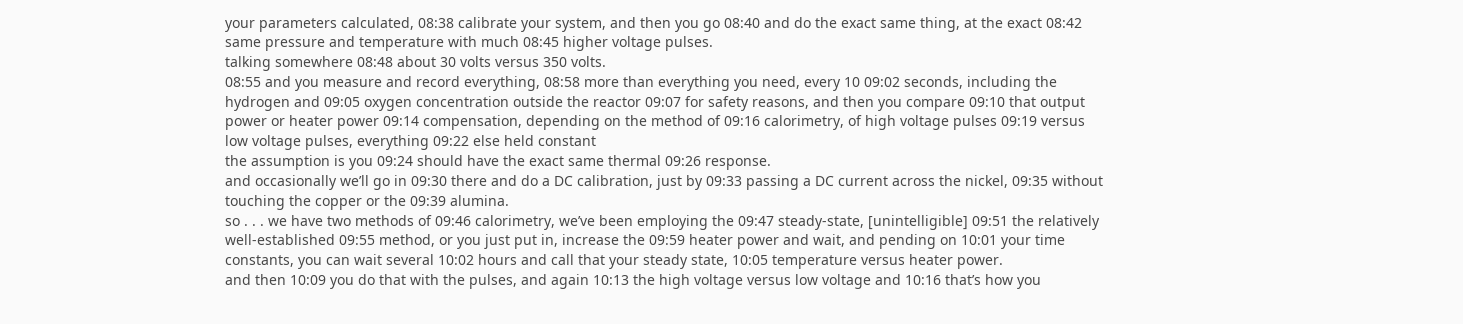your parameters calculated, 08:38 calibrate your system, and then you go 08:40 and do the exact same thing, at the exact 08:42 same pressure and temperature with much 08:45 higher voltage pulses.
talking somewhere 08:48 about 30 volts versus 350 volts.
08:55 and you measure and record everything, 08:58 more than everything you need, every 10 09:02 seconds, including the hydrogen and 09:05 oxygen concentration outside the reactor 09:07 for safety reasons, and then you compare 09:10 that output power or heater power 09:14 compensation, depending on the method of 09:16 calorimetry, of high voltage pulses 09:19 versus low voltage pulses, everything 09:22 else held constant
the assumption is you 09:24 should have the exact same thermal 09:26 response.
and occasionally we’ll go in 09:30 there and do a DC calibration, just by 09:33 passing a DC current across the nickel, 09:35 without touching the copper or the 09:39 alumina.
so . . . we have two methods of 09:46 calorimetry, we’ve been employing the 09:47 steady-state, [unintelligible] 09:51 the relatively well-established 09:55 method, or you just put in, increase the 09:59 heater power and wait, and pending on 10:01 your time constants, you can wait several 10:02 hours and call that your steady state, 10:05 temperature versus heater power.
and then 10:09 you do that with the pulses, and again 10:13 the high voltage versus low voltage and 10:16 that’s how you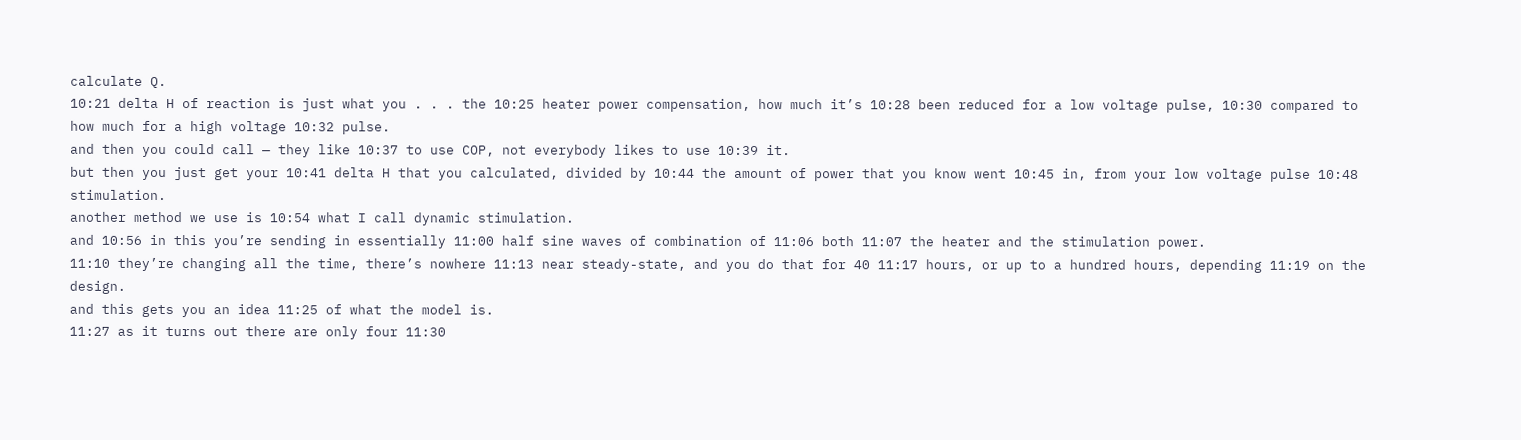calculate Q.
10:21 delta H of reaction is just what you . . . the 10:25 heater power compensation, how much it’s 10:28 been reduced for a low voltage pulse, 10:30 compared to how much for a high voltage 10:32 pulse.
and then you could call — they like 10:37 to use COP, not everybody likes to use 10:39 it.
but then you just get your 10:41 delta H that you calculated, divided by 10:44 the amount of power that you know went 10:45 in, from your low voltage pulse 10:48 stimulation.
another method we use is 10:54 what I call dynamic stimulation.
and 10:56 in this you’re sending in essentially 11:00 half sine waves of combination of 11:06 both 11:07 the heater and the stimulation power.
11:10 they’re changing all the time, there’s nowhere 11:13 near steady-state, and you do that for 40 11:17 hours, or up to a hundred hours, depending 11:19 on the design.
and this gets you an idea 11:25 of what the model is.
11:27 as it turns out there are only four 11:30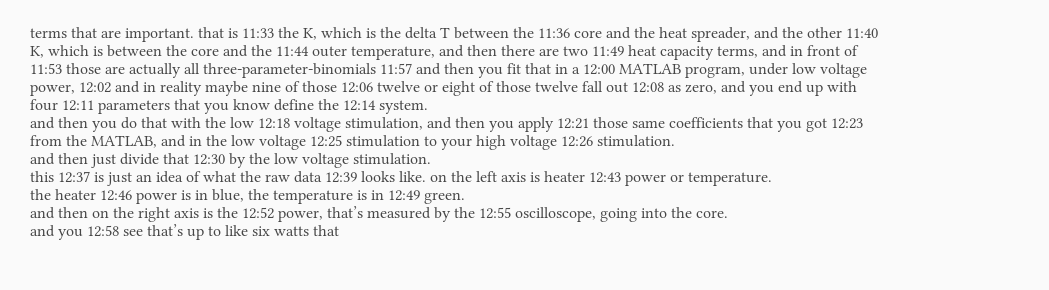terms that are important. that is 11:33 the K, which is the delta T between the 11:36 core and the heat spreader, and the other 11:40 K, which is between the core and the 11:44 outer temperature, and then there are two 11:49 heat capacity terms, and in front of 11:53 those are actually all three-parameter-binomials 11:57 and then you fit that in a 12:00 MATLAB program, under low voltage power, 12:02 and in reality maybe nine of those 12:06 twelve or eight of those twelve fall out 12:08 as zero, and you end up with four 12:11 parameters that you know define the 12:14 system.
and then you do that with the low 12:18 voltage stimulation, and then you apply 12:21 those same coefficients that you got 12:23 from the MATLAB, and in the low voltage 12:25 stimulation to your high voltage 12:26 stimulation.
and then just divide that 12:30 by the low voltage stimulation.
this 12:37 is just an idea of what the raw data 12:39 looks like. on the left axis is heater 12:43 power or temperature.
the heater 12:46 power is in blue, the temperature is in 12:49 green.
and then on the right axis is the 12:52 power, that’s measured by the 12:55 oscilloscope, going into the core.
and you 12:58 see that’s up to like six watts that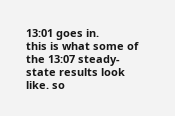13:01 goes in.
this is what some of the 13:07 steady-state results look like. so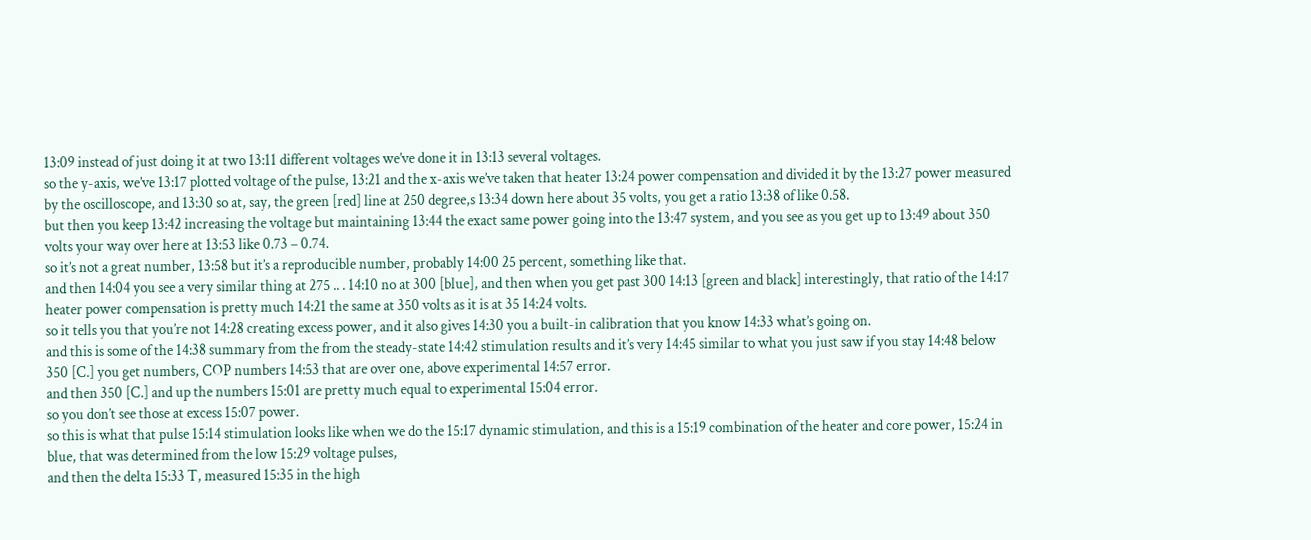13:09 instead of just doing it at two 13:11 different voltages we’ve done it in 13:13 several voltages.
so the y-axis, we’ve 13:17 plotted voltage of the pulse, 13:21 and the x-axis we’ve taken that heater 13:24 power compensation and divided it by the 13:27 power measured by the oscilloscope, and 13:30 so at, say, the green [red] line at 250 degree,s 13:34 down here about 35 volts, you get a ratio 13:38 of like 0.58.
but then you keep 13:42 increasing the voltage but maintaining 13:44 the exact same power going into the 13:47 system, and you see as you get up to 13:49 about 350 volts your way over here at 13:53 like 0.73 – 0.74.
so it’s not a great number, 13:58 but it’s a reproducible number, probably 14:00 25 percent, something like that.
and then 14:04 you see a very similar thing at 275 .. . 14:10 no at 300 [blue], and then when you get past 300 14:13 [green and black] interestingly, that ratio of the 14:17 heater power compensation is pretty much 14:21 the same at 350 volts as it is at 35 14:24 volts.
so it tells you that you’re not 14:28 creating excess power, and it also gives 14:30 you a built-in calibration that you know 14:33 what’s going on.
and this is some of the 14:38 summary from the from the steady-state 14:42 stimulation results and it’s very 14:45 similar to what you just saw if you stay 14:48 below 350 [C.] you get numbers, COP numbers 14:53 that are over one, above experimental 14:57 error.
and then 350 [C.] and up the numbers 15:01 are pretty much equal to experimental 15:04 error.
so you don’t see those at excess 15:07 power.
so this is what that pulse 15:14 stimulation looks like when we do the 15:17 dynamic stimulation, and this is a 15:19 combination of the heater and core power, 15:24 in blue, that was determined from the low 15:29 voltage pulses,
and then the delta 15:33 T, measured 15:35 in the high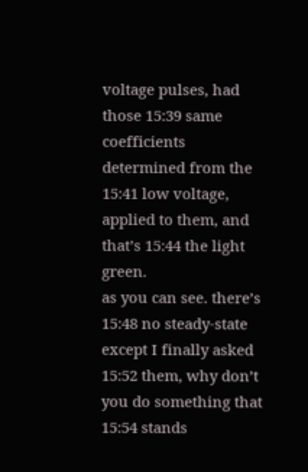voltage pulses, had those 15:39 same coefficients determined from the 15:41 low voltage, applied to them, and that’s 15:44 the light green.
as you can see. there’s 15:48 no steady-state except I finally asked 15:52 them, why don’t you do something that 15:54 stands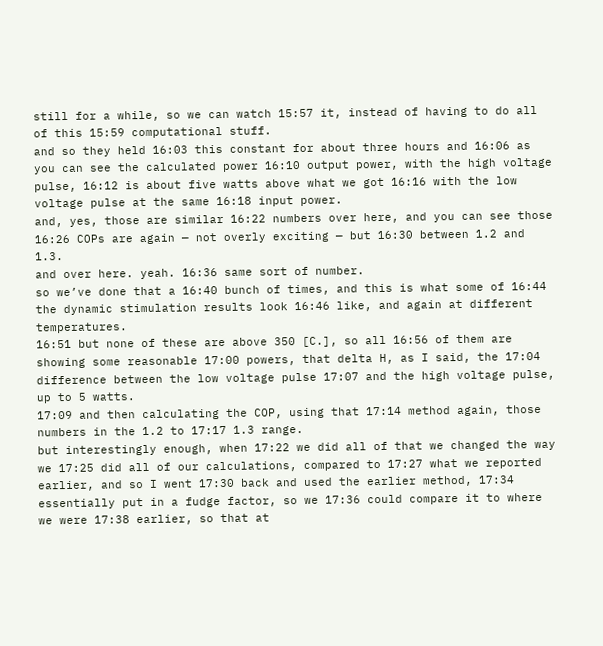still for a while, so we can watch 15:57 it, instead of having to do all of this 15:59 computational stuff.
and so they held 16:03 this constant for about three hours and 16:06 as you can see the calculated power 16:10 output power, with the high voltage pulse, 16:12 is about five watts above what we got 16:16 with the low voltage pulse at the same 16:18 input power.
and, yes, those are similar 16:22 numbers over here, and you can see those 16:26 COPs are again — not overly exciting — but 16:30 between 1.2 and 1.3.
and over here. yeah. 16:36 same sort of number.
so we’ve done that a 16:40 bunch of times, and this is what some of 16:44 the dynamic stimulation results look 16:46 like, and again at different temperatures.
16:51 but none of these are above 350 [C.], so all 16:56 of them are showing some reasonable 17:00 powers, that delta H, as I said, the 17:04 difference between the low voltage pulse 17:07 and the high voltage pulse, up to 5 watts.
17:09 and then calculating the COP, using that 17:14 method again, those numbers in the 1.2 to 17:17 1.3 range.
but interestingly enough, when 17:22 we did all of that we changed the way we 17:25 did all of our calculations, compared to 17:27 what we reported earlier, and so I went 17:30 back and used the earlier method, 17:34 essentially put in a fudge factor, so we 17:36 could compare it to where we were 17:38 earlier, so that at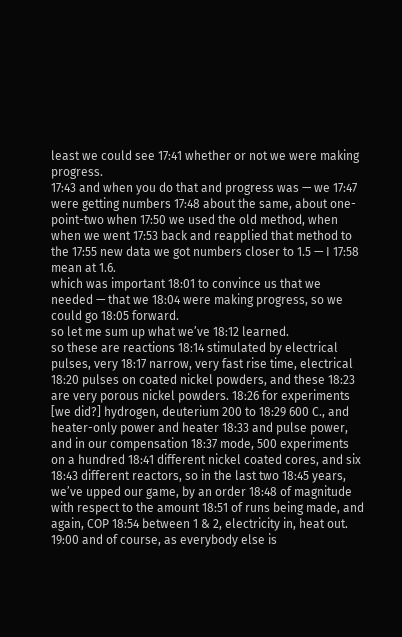least we could see 17:41 whether or not we were making progress.
17:43 and when you do that and progress was — we 17:47 were getting numbers 17:48 about the same, about one-point-two when 17:50 we used the old method, when when we went 17:53 back and reapplied that method to the 17:55 new data we got numbers closer to 1.5 — I 17:58 mean at 1.6.
which was important 18:01 to convince us that we needed — that we 18:04 were making progress, so we could go 18:05 forward.
so let me sum up what we’ve 18:12 learned.
so these are reactions 18:14 stimulated by electrical pulses, very 18:17 narrow, very fast rise time, electrical 18:20 pulses on coated nickel powders, and these 18:23 are very porous nickel powders. 18:26 for experiments [we did?] hydrogen, deuterium 200 to 18:29 600 C., and heater-only power and heater 18:33 and pulse power, and in our compensation 18:37 mode, 500 experiments on a hundred 18:41 different nickel coated cores, and six 18:43 different reactors, so in the last two 18:45 years, we’ve upped our game, by an order 18:48 of magnitude with respect to the amount 18:51 of runs being made, and again, COP 18:54 between 1 & 2, electricity in, heat out.
19:00 and of course, as everybody else is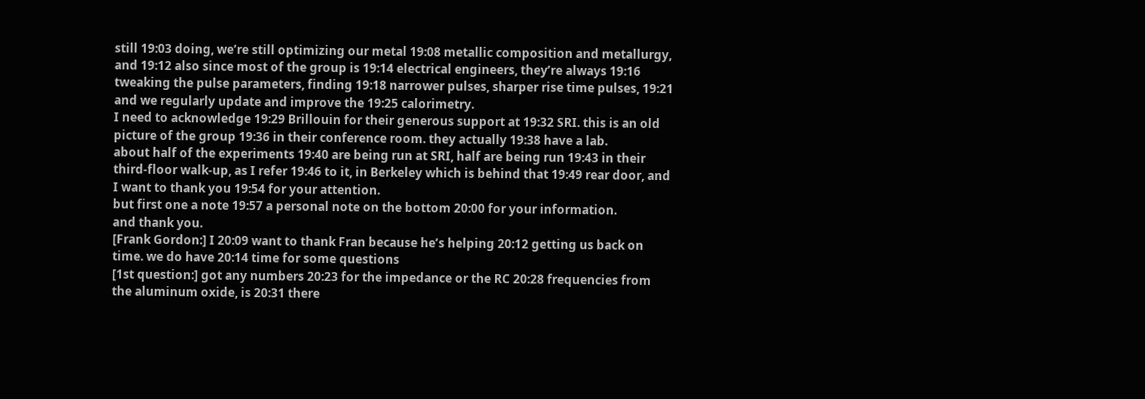still 19:03 doing, we’re still optimizing our metal 19:08 metallic composition and metallurgy, and 19:12 also since most of the group is 19:14 electrical engineers, they’re always 19:16 tweaking the pulse parameters, finding 19:18 narrower pulses, sharper rise time pulses, 19:21 and we regularly update and improve the 19:25 calorimetry.
I need to acknowledge 19:29 Brillouin for their generous support at 19:32 SRI. this is an old picture of the group 19:36 in their conference room. they actually 19:38 have a lab.
about half of the experiments 19:40 are being run at SRI, half are being run 19:43 in their third-floor walk-up, as I refer 19:46 to it, in Berkeley which is behind that 19:49 rear door, and I want to thank you 19:54 for your attention.
but first one a note 19:57 a personal note on the bottom 20:00 for your information.
and thank you.
[Frank Gordon:] I 20:09 want to thank Fran because he’s helping 20:12 getting us back on time. we do have 20:14 time for some questions
[1st question:] got any numbers 20:23 for the impedance or the RC 20:28 frequencies from the aluminum oxide, is 20:31 there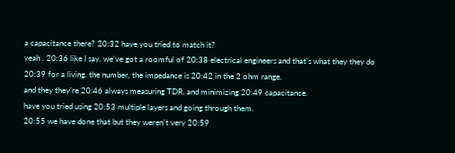a capacitance there? 20:32 have you tried to match it?
yeah . 20:36 like I say, we’ve got a roomful of 20:38 electrical engineers and that’s what they they do 20:39 for a living. the number, the impedance is 20:42 in the 2 ohm range.
and they they’re 20:46 always measuring TDR, and minimizing 20:49 capacitance.
have you tried using 20:53 multiple layers and going through them.
20:55 we have done that but they weren’t very 20:59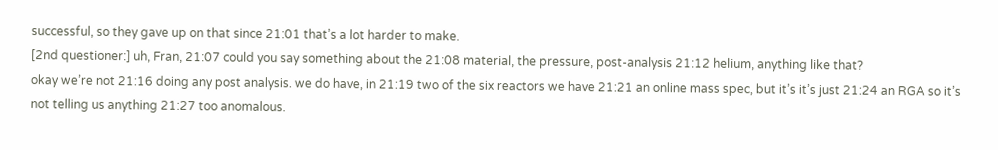successful, so they gave up on that since 21:01 that’s a lot harder to make.
[2nd questioner:] uh, Fran, 21:07 could you say something about the 21:08 material, the pressure, post-analysis 21:12 helium, anything like that?
okay we’re not 21:16 doing any post analysis. we do have, in 21:19 two of the six reactors we have 21:21 an online mass spec, but it’s it’s just 21:24 an RGA so it’s not telling us anything 21:27 too anomalous.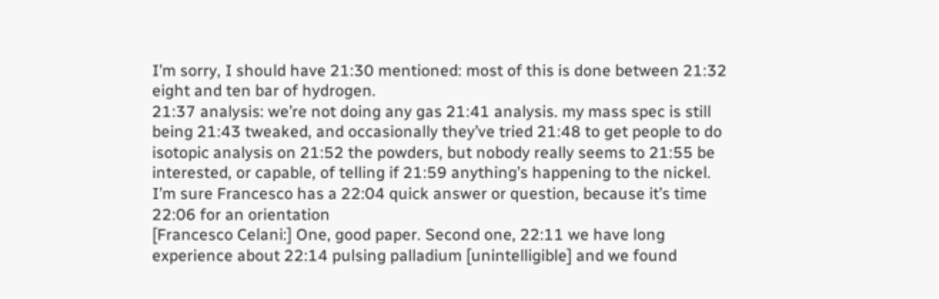I’m sorry, I should have 21:30 mentioned: most of this is done between 21:32 eight and ten bar of hydrogen.
21:37 analysis: we’re not doing any gas 21:41 analysis. my mass spec is still being 21:43 tweaked, and occasionally they’ve tried 21:48 to get people to do isotopic analysis on 21:52 the powders, but nobody really seems to 21:55 be interested, or capable, of telling if 21:59 anything’s happening to the nickel.
I’m sure Francesco has a 22:04 quick answer or question, because it’s time 22:06 for an orientation
[Francesco Celani:] One, good paper. Second one, 22:11 we have long experience about 22:14 pulsing palladium [unintelligible] and we found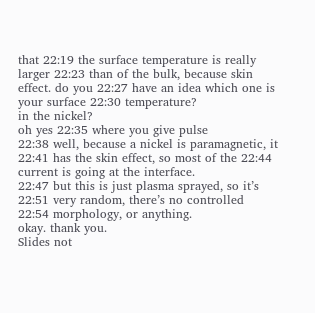that 22:19 the surface temperature is really larger 22:23 than of the bulk, because skin effect. do you 22:27 have an idea which one is your surface 22:30 temperature?
in the nickel?
oh yes 22:35 where you give pulse
22:38 well, because a nickel is paramagnetic, it 22:41 has the skin effect, so most of the 22:44 current is going at the interface.
22:47 but this is just plasma sprayed, so it’s 22:51 very random, there’s no controlled 22:54 morphology, or anything.
okay. thank you.
Slides not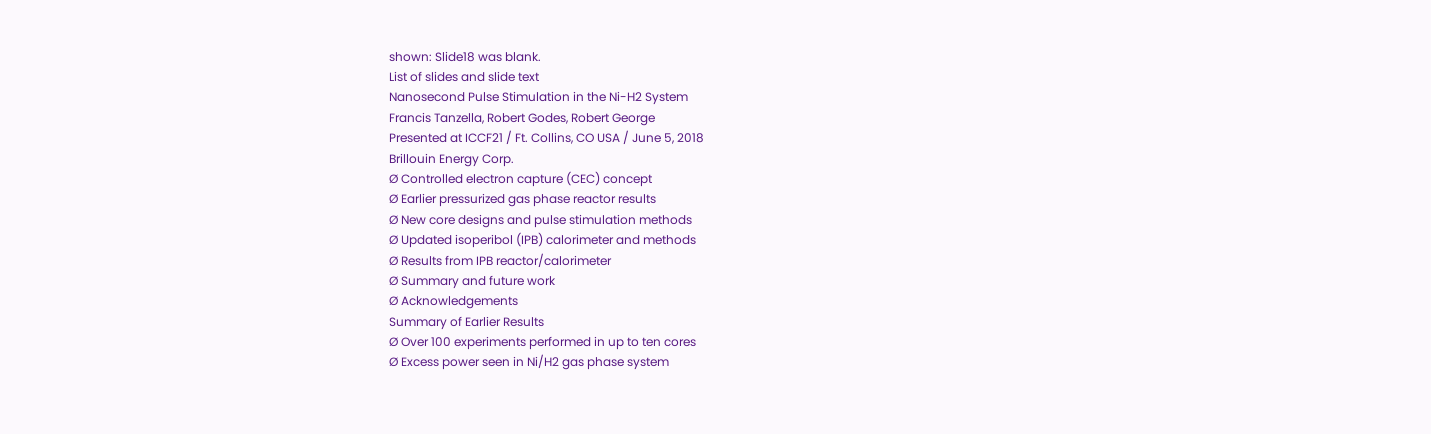shown: Slide18 was blank.
List of slides and slide text
Nanosecond Pulse Stimulation in the Ni-H2 System
Francis Tanzella, Robert Godes, Robert George
Presented at ICCF21 / Ft. Collins, CO USA / June 5, 2018
Brillouin Energy Corp.
Ø Controlled electron capture (CEC) concept
Ø Earlier pressurized gas phase reactor results
Ø New core designs and pulse stimulation methods
Ø Updated isoperibol (IPB) calorimeter and methods
Ø Results from IPB reactor/calorimeter
Ø Summary and future work
Ø Acknowledgements
Summary of Earlier Results
Ø Over 100 experiments performed in up to ten cores
Ø Excess power seen in Ni/H2 gas phase system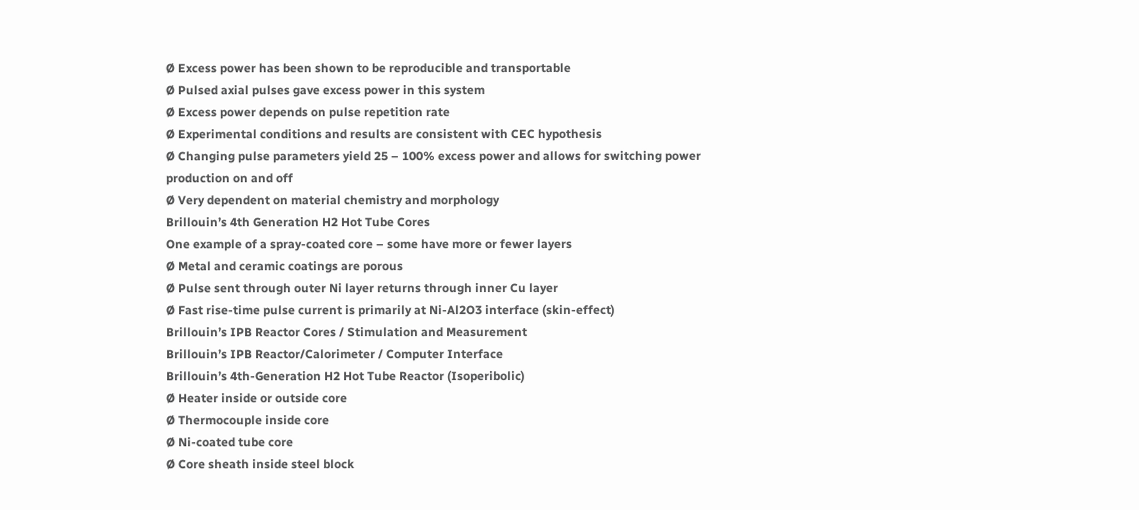Ø Excess power has been shown to be reproducible and transportable
Ø Pulsed axial pulses gave excess power in this system
Ø Excess power depends on pulse repetition rate
Ø Experimental conditions and results are consistent with CEC hypothesis
Ø Changing pulse parameters yield 25 – 100% excess power and allows for switching power production on and off
Ø Very dependent on material chemistry and morphology
Brillouin’s 4th Generation H2 Hot Tube Cores
One example of a spray-coated core – some have more or fewer layers
Ø Metal and ceramic coatings are porous
Ø Pulse sent through outer Ni layer returns through inner Cu layer
Ø Fast rise-time pulse current is primarily at Ni-Al2O3 interface (skin-effect)
Brillouin’s IPB Reactor Cores / Stimulation and Measurement
Brillouin’s IPB Reactor/Calorimeter / Computer Interface
Brillouin’s 4th-Generation H2 Hot Tube Reactor (Isoperibolic)
Ø Heater inside or outside core
Ø Thermocouple inside core
Ø Ni-coated tube core
Ø Core sheath inside steel block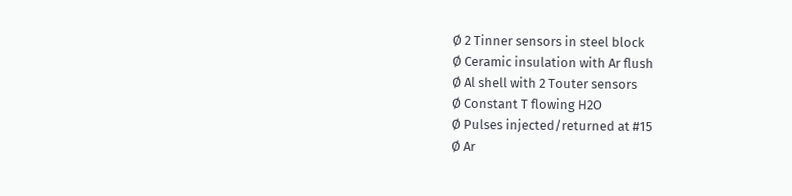Ø 2 Tinner sensors in steel block
Ø Ceramic insulation with Ar flush
Ø Al shell with 2 Touter sensors
Ø Constant T flowing H2O
Ø Pulses injected/returned at #15
Ø Ar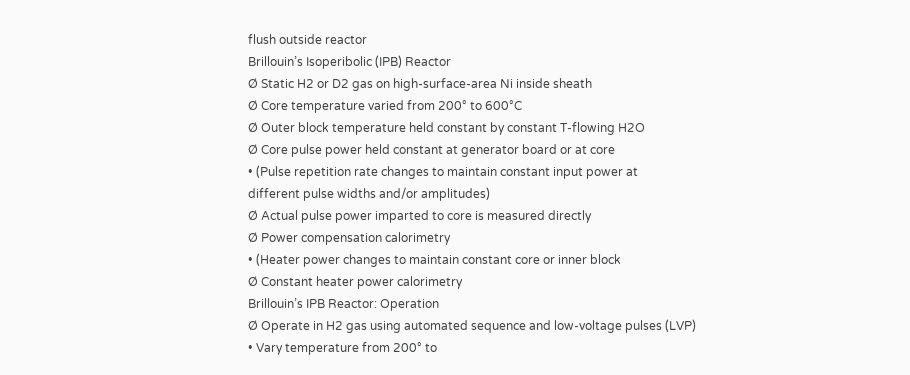flush outside reactor
Brillouin’s Isoperibolic (IPB) Reactor
Ø Static H2 or D2 gas on high-surface-area Ni inside sheath
Ø Core temperature varied from 200° to 600°C
Ø Outer block temperature held constant by constant T-flowing H2O
Ø Core pulse power held constant at generator board or at core
• (Pulse repetition rate changes to maintain constant input power at
different pulse widths and/or amplitudes)
Ø Actual pulse power imparted to core is measured directly
Ø Power compensation calorimetry
• (Heater power changes to maintain constant core or inner block
Ø Constant heater power calorimetry
Brillouin’s IPB Reactor: Operation
Ø Operate in H2 gas using automated sequence and low-voltage pulses (LVP)
• Vary temperature from 200° to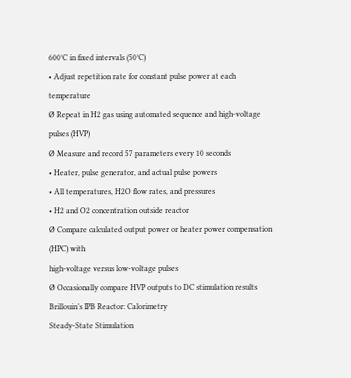600°C in fixed intervals (50°C)
• Adjust repetition rate for constant pulse power at each temperature
Ø Repeat in H2 gas using automated sequence and high-voltage pulses (HVP)
Ø Measure and record 57 parameters every 10 seconds
• Heater, pulse generator, and actual pulse powers
• All temperatures, H2O flow rates, and pressures
• H2 and O2 concentration outside reactor
Ø Compare calculated output power or heater power compensation (HPC) with
high-voltage versus low-voltage pulses
Ø Occasionally compare HVP outputs to DC stimulation results
Brillouin’s IPB Reactor: Calorimetry
Steady-State Stimulation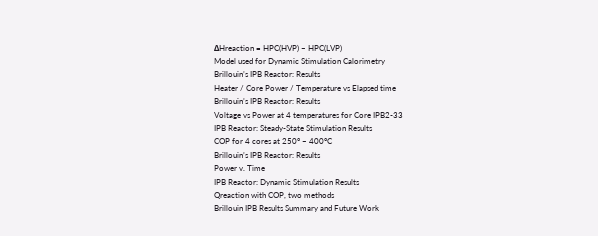ΔHreaction = HPC(HVP) – HPC(LVP)
Model used for Dynamic Stimulation Calorimetry
Brillouin’s IPB Reactor: Results
Heater / Core Power / Temperature vs Elapsed time
Brillouin’s IPB Reactor: Results
Voltage vs Power at 4 temperatures for Core IPB2-33
IPB Reactor: Steady-State Stimulation Results
COP for 4 cores at 250° – 400°C
Brillouin’s IPB Reactor: Results
Power v. Time
IPB Reactor: Dynamic Stimulation Results
Qreaction with COP, two methods
Brillouin IPB Results Summary and Future Work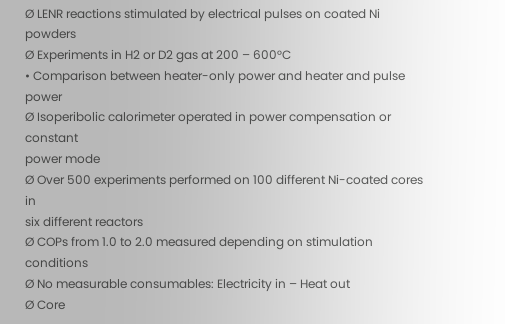Ø LENR reactions stimulated by electrical pulses on coated Ni powders
Ø Experiments in H2 or D2 gas at 200 – 600°C
• Comparison between heater-only power and heater and pulse power
Ø Isoperibolic calorimeter operated in power compensation or constant
power mode
Ø Over 500 experiments performed on 100 different Ni-coated cores in
six different reactors
Ø COPs from 1.0 to 2.0 measured depending on stimulation conditions
Ø No measurable consumables: Electricity in – Heat out
Ø Core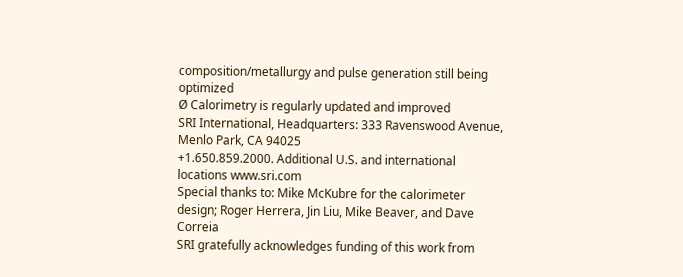composition/metallurgy and pulse generation still being optimized
Ø Calorimetry is regularly updated and improved
SRI International, Headquarters: 333 Ravenswood Avenue, Menlo Park, CA 94025
+1.650.859.2000. Additional U.S. and international locations www.sri.com
Special thanks to: Mike McKubre for the calorimeter design; Roger Herrera, Jin Liu, Mike Beaver, and Dave Correia
SRI gratefully acknowledges funding of this work from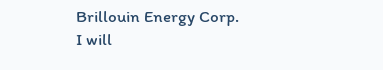Brillouin Energy Corp.
I will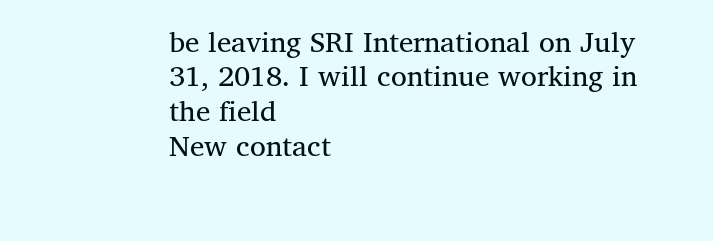be leaving SRI International on July 31, 2018. I will continue working in the field
New contact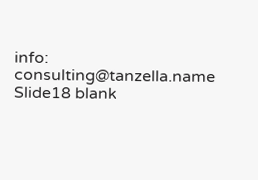info: consulting@tanzella.name
Slide18 blank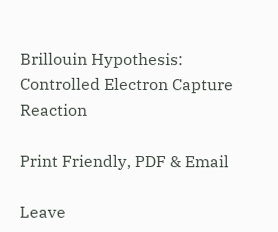Brillouin Hypothesis: Controlled Electron Capture Reaction

Print Friendly, PDF & Email

Leave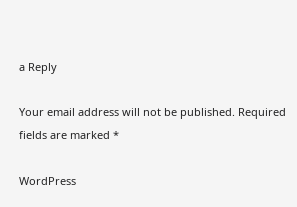a Reply

Your email address will not be published. Required fields are marked *

WordPress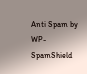Anti Spam by WP-SpamShield